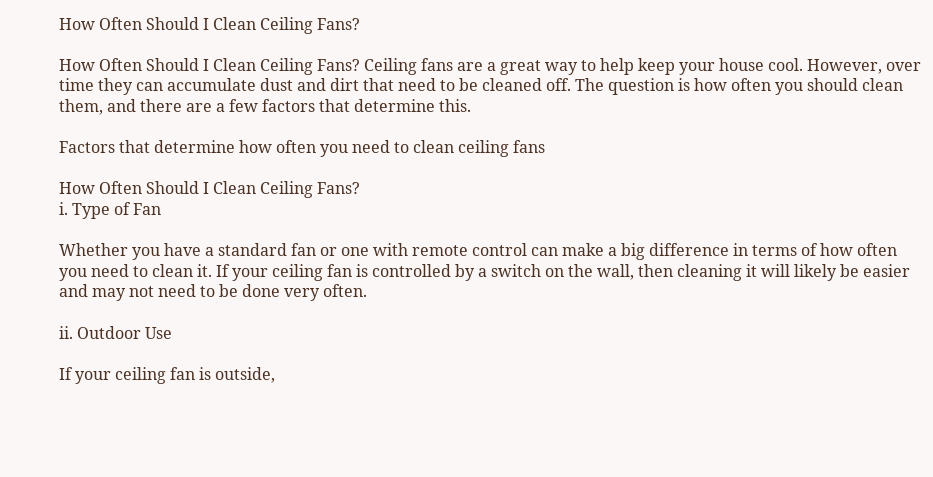How Often Should I Clean Ceiling Fans?

How Often Should I Clean Ceiling Fans? Ceiling fans are a great way to help keep your house cool. However, over time they can accumulate dust and dirt that need to be cleaned off. The question is how often you should clean them, and there are a few factors that determine this.

Factors that determine how often you need to clean ceiling fans

How Often Should I Clean Ceiling Fans?
i. Type of Fan

Whether you have a standard fan or one with remote control can make a big difference in terms of how often you need to clean it. If your ceiling fan is controlled by a switch on the wall, then cleaning it will likely be easier and may not need to be done very often.

ii. Outdoor Use

If your ceiling fan is outside,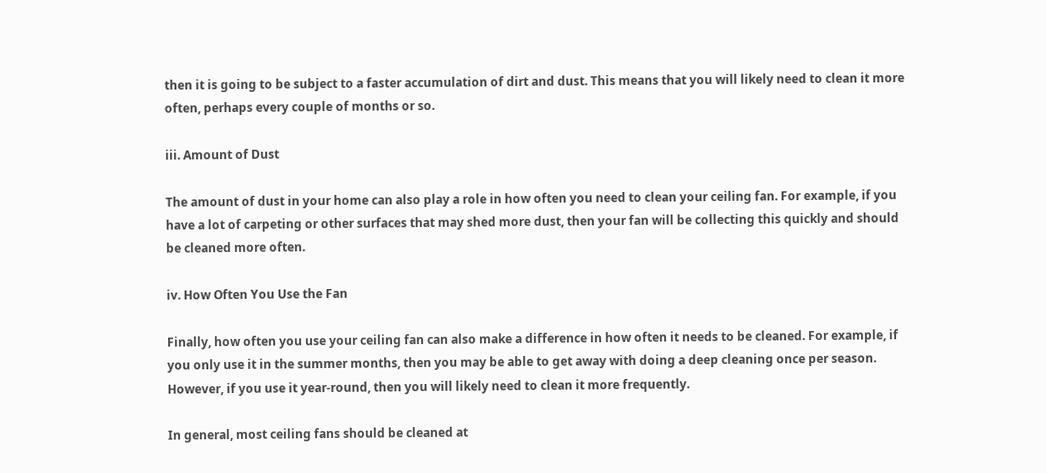then it is going to be subject to a faster accumulation of dirt and dust. This means that you will likely need to clean it more often, perhaps every couple of months or so.

iii. Amount of Dust

The amount of dust in your home can also play a role in how often you need to clean your ceiling fan. For example, if you have a lot of carpeting or other surfaces that may shed more dust, then your fan will be collecting this quickly and should be cleaned more often.

iv. How Often You Use the Fan

Finally, how often you use your ceiling fan can also make a difference in how often it needs to be cleaned. For example, if you only use it in the summer months, then you may be able to get away with doing a deep cleaning once per season. However, if you use it year-round, then you will likely need to clean it more frequently.

In general, most ceiling fans should be cleaned at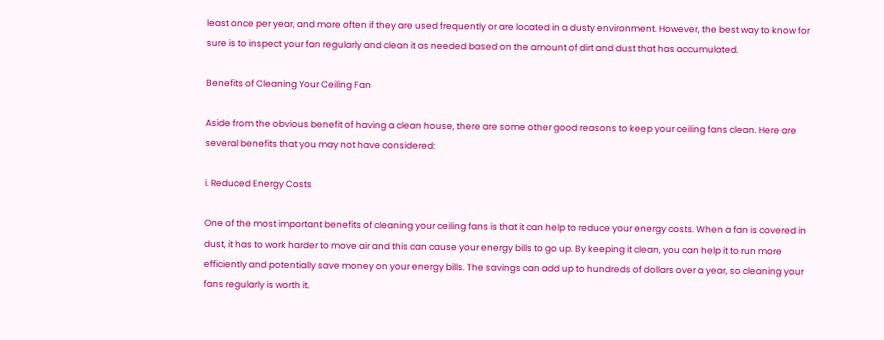least once per year, and more often if they are used frequently or are located in a dusty environment. However, the best way to know for sure is to inspect your fan regularly and clean it as needed based on the amount of dirt and dust that has accumulated.

Benefits of Cleaning Your Ceiling Fan

Aside from the obvious benefit of having a clean house, there are some other good reasons to keep your ceiling fans clean. Here are several benefits that you may not have considered:

i. Reduced Energy Costs

One of the most important benefits of cleaning your ceiling fans is that it can help to reduce your energy costs. When a fan is covered in dust, it has to work harder to move air and this can cause your energy bills to go up. By keeping it clean, you can help it to run more efficiently and potentially save money on your energy bills. The savings can add up to hundreds of dollars over a year, so cleaning your fans regularly is worth it.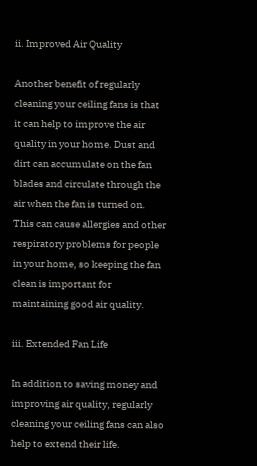ii. Improved Air Quality

Another benefit of regularly cleaning your ceiling fans is that it can help to improve the air quality in your home. Dust and dirt can accumulate on the fan blades and circulate through the air when the fan is turned on. This can cause allergies and other respiratory problems for people in your home, so keeping the fan clean is important for maintaining good air quality.

iii. Extended Fan Life

In addition to saving money and improving air quality, regularly cleaning your ceiling fans can also help to extend their life.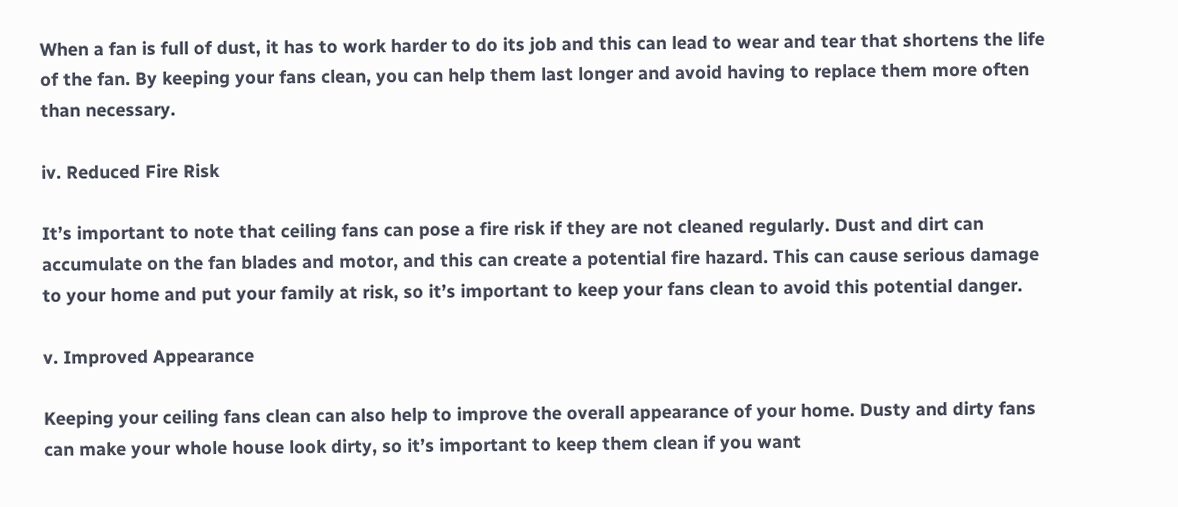When a fan is full of dust, it has to work harder to do its job and this can lead to wear and tear that shortens the life of the fan. By keeping your fans clean, you can help them last longer and avoid having to replace them more often than necessary.

iv. Reduced Fire Risk

It’s important to note that ceiling fans can pose a fire risk if they are not cleaned regularly. Dust and dirt can accumulate on the fan blades and motor, and this can create a potential fire hazard. This can cause serious damage to your home and put your family at risk, so it’s important to keep your fans clean to avoid this potential danger.

v. Improved Appearance

Keeping your ceiling fans clean can also help to improve the overall appearance of your home. Dusty and dirty fans can make your whole house look dirty, so it’s important to keep them clean if you want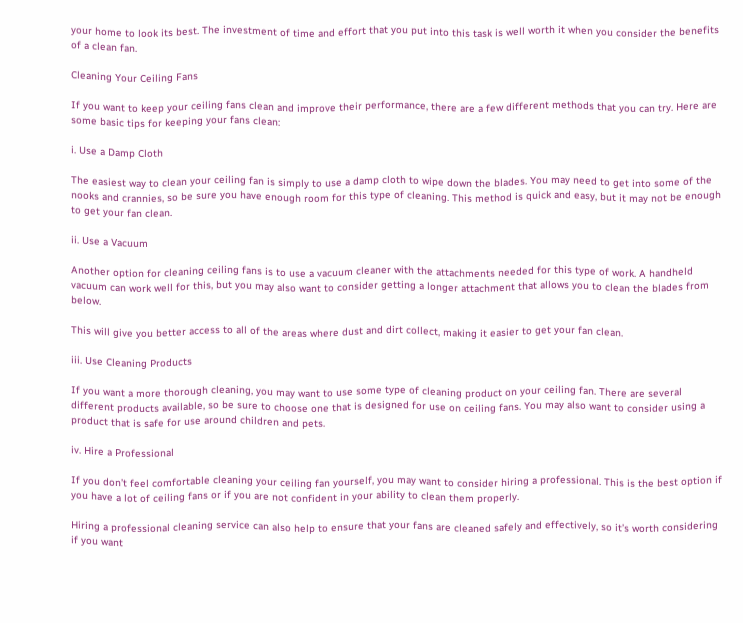your home to look its best. The investment of time and effort that you put into this task is well worth it when you consider the benefits of a clean fan.

Cleaning Your Ceiling Fans

If you want to keep your ceiling fans clean and improve their performance, there are a few different methods that you can try. Here are some basic tips for keeping your fans clean:

i. Use a Damp Cloth

The easiest way to clean your ceiling fan is simply to use a damp cloth to wipe down the blades. You may need to get into some of the nooks and crannies, so be sure you have enough room for this type of cleaning. This method is quick and easy, but it may not be enough to get your fan clean.

ii. Use a Vacuum

Another option for cleaning ceiling fans is to use a vacuum cleaner with the attachments needed for this type of work. A handheld vacuum can work well for this, but you may also want to consider getting a longer attachment that allows you to clean the blades from below.

This will give you better access to all of the areas where dust and dirt collect, making it easier to get your fan clean.

iii. Use Cleaning Products

If you want a more thorough cleaning, you may want to use some type of cleaning product on your ceiling fan. There are several different products available, so be sure to choose one that is designed for use on ceiling fans. You may also want to consider using a product that is safe for use around children and pets.

iv. Hire a Professional

If you don’t feel comfortable cleaning your ceiling fan yourself, you may want to consider hiring a professional. This is the best option if you have a lot of ceiling fans or if you are not confident in your ability to clean them properly.

Hiring a professional cleaning service can also help to ensure that your fans are cleaned safely and effectively, so it’s worth considering if you want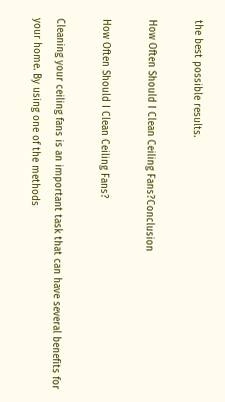the best possible results.

How Often Should I Clean Ceiling Fans?Conclusion

How Often Should I Clean Ceiling Fans?

Cleaning your ceiling fans is an important task that can have several benefits for your home. By using one of the methods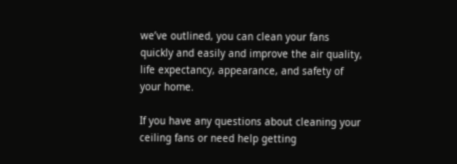we’ve outlined, you can clean your fans quickly and easily and improve the air quality, life expectancy, appearance, and safety of your home.

If you have any questions about cleaning your ceiling fans or need help getting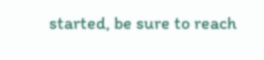started, be sure to reach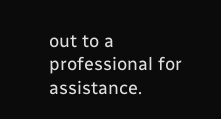out to a professional for assistance.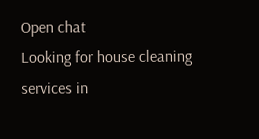Open chat
Looking for house cleaning services in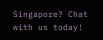Singapore? Chat with us today!